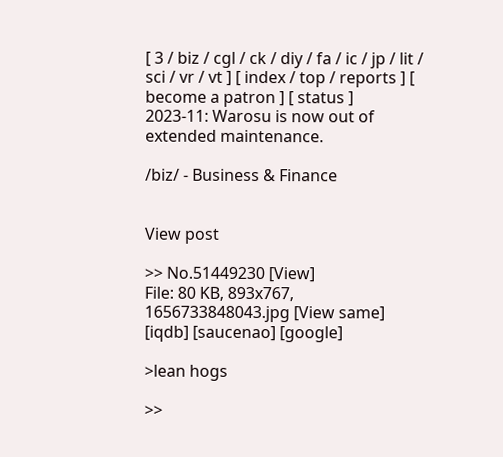[ 3 / biz / cgl / ck / diy / fa / ic / jp / lit / sci / vr / vt ] [ index / top / reports ] [ become a patron ] [ status ]
2023-11: Warosu is now out of extended maintenance.

/biz/ - Business & Finance


View post

>> No.51449230 [View]
File: 80 KB, 893x767, 1656733848043.jpg [View same] [iqdb] [saucenao] [google]

>lean hogs

>>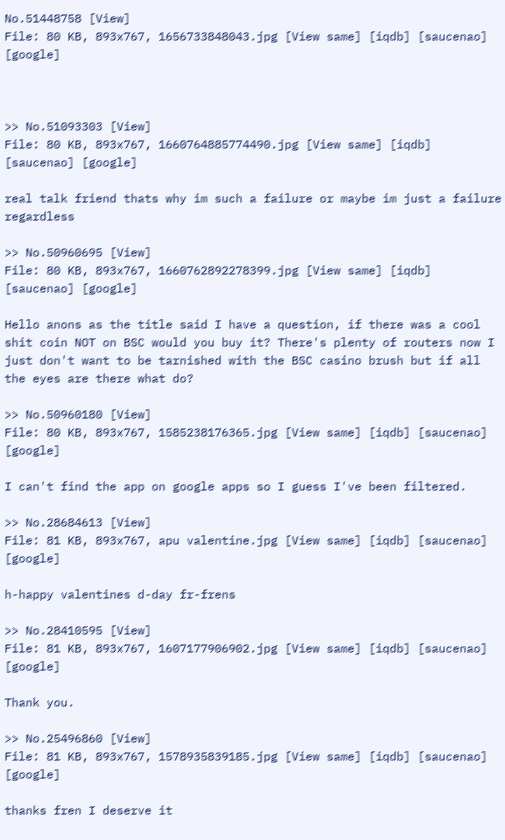No.51448758 [View]
File: 80 KB, 893x767, 1656733848043.jpg [View same] [iqdb] [saucenao] [google]



>> No.51093303 [View]
File: 80 KB, 893x767, 1660764885774490.jpg [View same] [iqdb] [saucenao] [google]

real talk friend thats why im such a failure or maybe im just a failure regardless

>> No.50960695 [View]
File: 80 KB, 893x767, 1660762892278399.jpg [View same] [iqdb] [saucenao] [google]

Hello anons as the title said I have a question, if there was a cool shit coin NOT on BSC would you buy it? There's plenty of routers now I just don't want to be tarnished with the BSC casino brush but if all the eyes are there what do?

>> No.50960180 [View]
File: 80 KB, 893x767, 1585238176365.jpg [View same] [iqdb] [saucenao] [google]

I can't find the app on google apps so I guess I've been filtered.

>> No.28684613 [View]
File: 81 KB, 893x767, apu valentine.jpg [View same] [iqdb] [saucenao] [google]

h-happy valentines d-day fr-frens

>> No.28410595 [View]
File: 81 KB, 893x767, 1607177906902.jpg [View same] [iqdb] [saucenao] [google]

Thank you.

>> No.25496860 [View]
File: 81 KB, 893x767, 1578935839185.jpg [View same] [iqdb] [saucenao] [google]

thanks fren I deserve it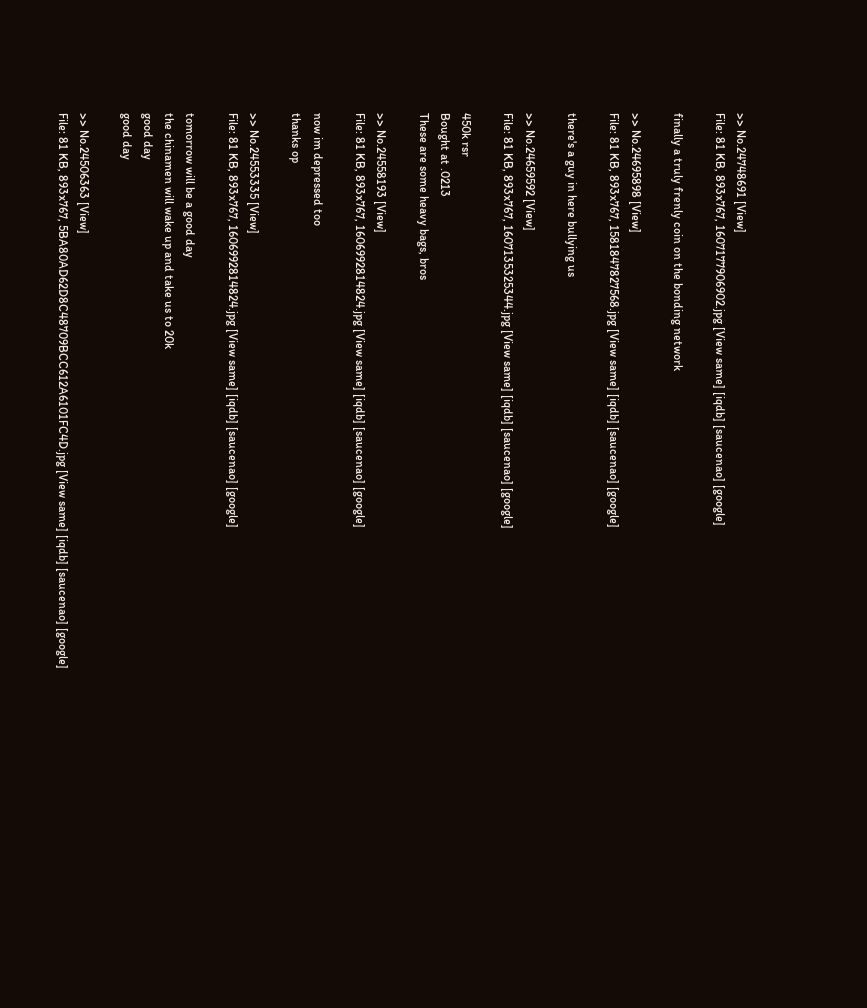>> No.24748691 [View]
File: 81 KB, 893x767, 1607177906902.jpg [View same] [iqdb] [saucenao] [google]

finally a truly frenly coin on the bonding network

>> No.24695898 [View]
File: 81 KB, 893x767, 1581847827568.jpg [View same] [iqdb] [saucenao] [google]

there's a guy in here bullying us

>> No.24659592 [View]
File: 81 KB, 893x767, 1607135325344.jpg [View same] [iqdb] [saucenao] [google]

450k rsr
Bought at .0213
These are some heavy bags, bros

>> No.24558193 [View]
File: 81 KB, 893x767, 1606992814824.jpg [View same] [iqdb] [saucenao] [google]

now im depressed too
thanks op

>> No.24553335 [View]
File: 81 KB, 893x767, 1606992814824.jpg [View same] [iqdb] [saucenao] [google]

tomorrow will be a good day
the chinamen will wake up and take us to 20k
good day
good day

>> No.24506363 [View]
File: 81 KB, 893x767, 5BA80AD62D8C48709BCC612A6101FC4D.jpg [View same] [iqdb] [saucenao] [google]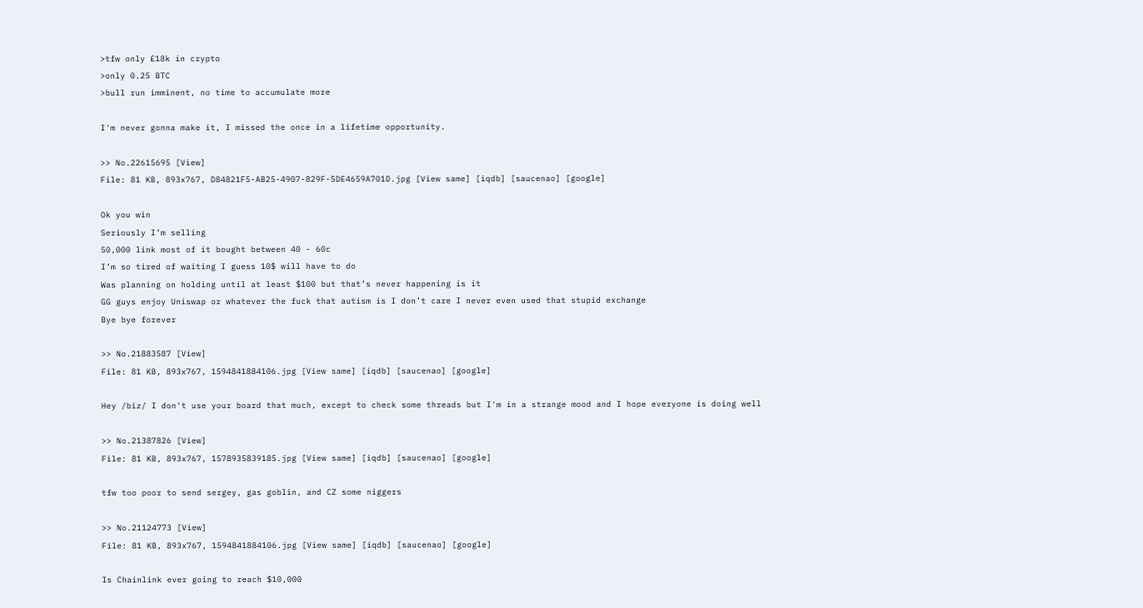>tfw only £18k in crypto
>only 0.25 BTC
>bull run imminent, no time to accumulate more

I'm never gonna make it, I missed the once in a lifetime opportunity.

>> No.22615695 [View]
File: 81 KB, 893x767, D84821F5-AB25-4907-829F-5DE4659A701D.jpg [View same] [iqdb] [saucenao] [google]

Ok you win
Seriously I’m selling
50,000 link most of it bought between 40 - 60c
I’m so tired of waiting I guess 10$ will have to do
Was planning on holding until at least $100 but that’s never happening is it
GG guys enjoy Uniswap or whatever the fuck that autism is I don’t care I never even used that stupid exchange
Bye bye forever

>> No.21883587 [View]
File: 81 KB, 893x767, 1594841884106.jpg [View same] [iqdb] [saucenao] [google]

Hey /biz/ I don't use your board that much, except to check some threads but I'm in a strange mood and I hope everyone is doing well

>> No.21387826 [View]
File: 81 KB, 893x767, 1578935839185.jpg [View same] [iqdb] [saucenao] [google]

tfw too poor to send sergey, gas goblin, and CZ some niggers

>> No.21124773 [View]
File: 81 KB, 893x767, 1594841884106.jpg [View same] [iqdb] [saucenao] [google]

Is Chainlink ever going to reach $10,000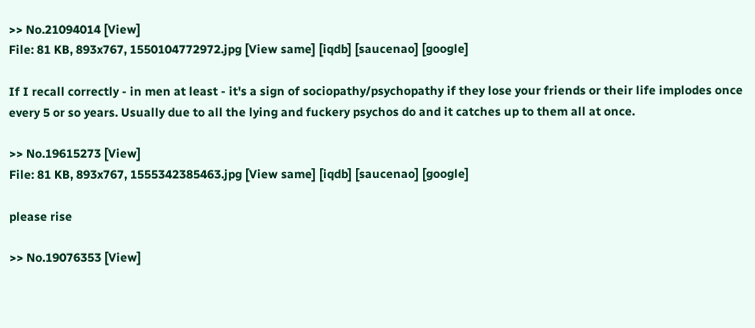>> No.21094014 [View]
File: 81 KB, 893x767, 1550104772972.jpg [View same] [iqdb] [saucenao] [google]

If I recall correctly - in men at least - it's a sign of sociopathy/psychopathy if they lose your friends or their life implodes once every 5 or so years. Usually due to all the lying and fuckery psychos do and it catches up to them all at once.

>> No.19615273 [View]
File: 81 KB, 893x767, 1555342385463.jpg [View same] [iqdb] [saucenao] [google]

please rise

>> No.19076353 [View]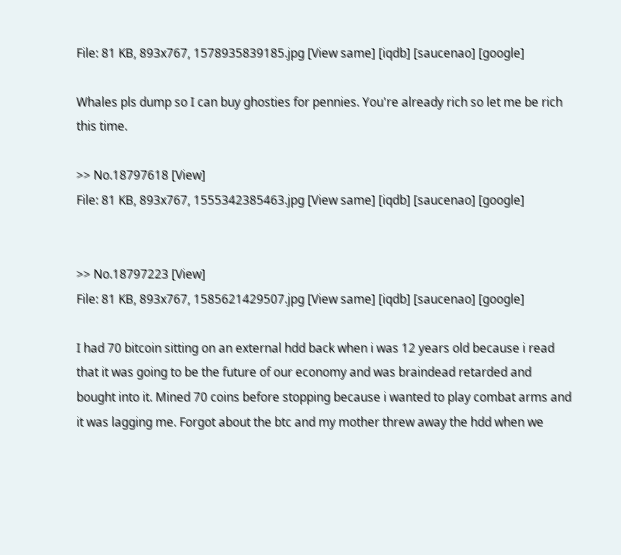File: 81 KB, 893x767, 1578935839185.jpg [View same] [iqdb] [saucenao] [google]

Whales pls dump so I can buy ghosties for pennies. You're already rich so let me be rich this time.

>> No.18797618 [View]
File: 81 KB, 893x767, 1555342385463.jpg [View same] [iqdb] [saucenao] [google]


>> No.18797223 [View]
File: 81 KB, 893x767, 1585621429507.jpg [View same] [iqdb] [saucenao] [google]

I had 70 bitcoin sitting on an external hdd back when i was 12 years old because i read that it was going to be the future of our economy and was braindead retarded and bought into it. Mined 70 coins before stopping because i wanted to play combat arms and it was lagging me. Forgot about the btc and my mother threw away the hdd when we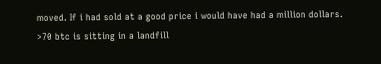moved. If i had sold at a good price i would have had a million dollars.
>70 btc is sitting in a landfill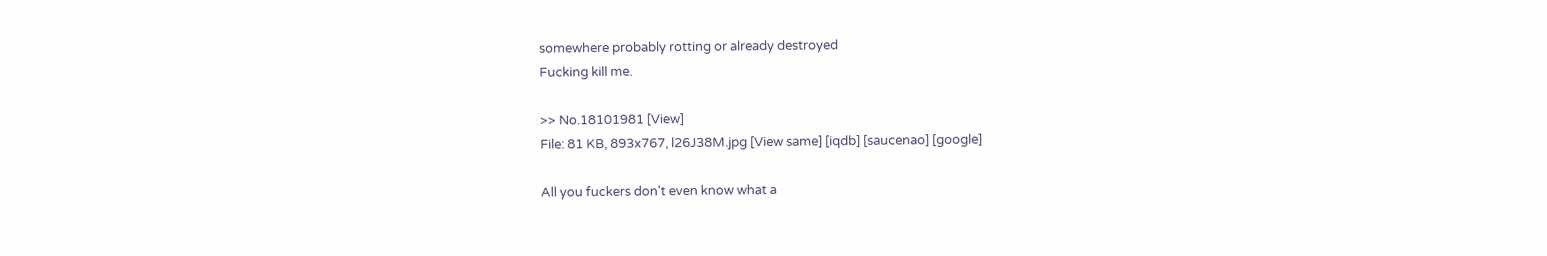somewhere probably rotting or already destroyed
Fucking kill me.

>> No.18101981 [View]
File: 81 KB, 893x767, l26J38M.jpg [View same] [iqdb] [saucenao] [google]

All you fuckers don't even know what a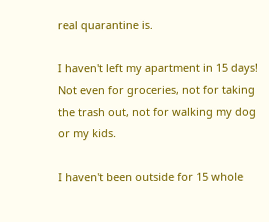real quarantine is.

I haven't left my apartment in 15 days! Not even for groceries, not for taking the trash out, not for walking my dog or my kids.

I haven't been outside for 15 whole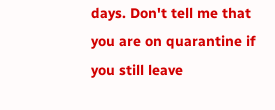days. Don't tell me that you are on quarantine if you still leave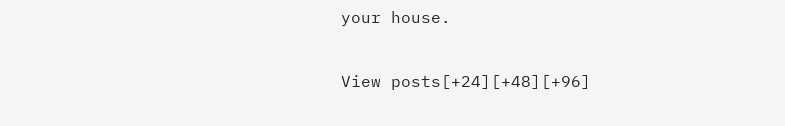your house.

View posts[+24][+48][+96]